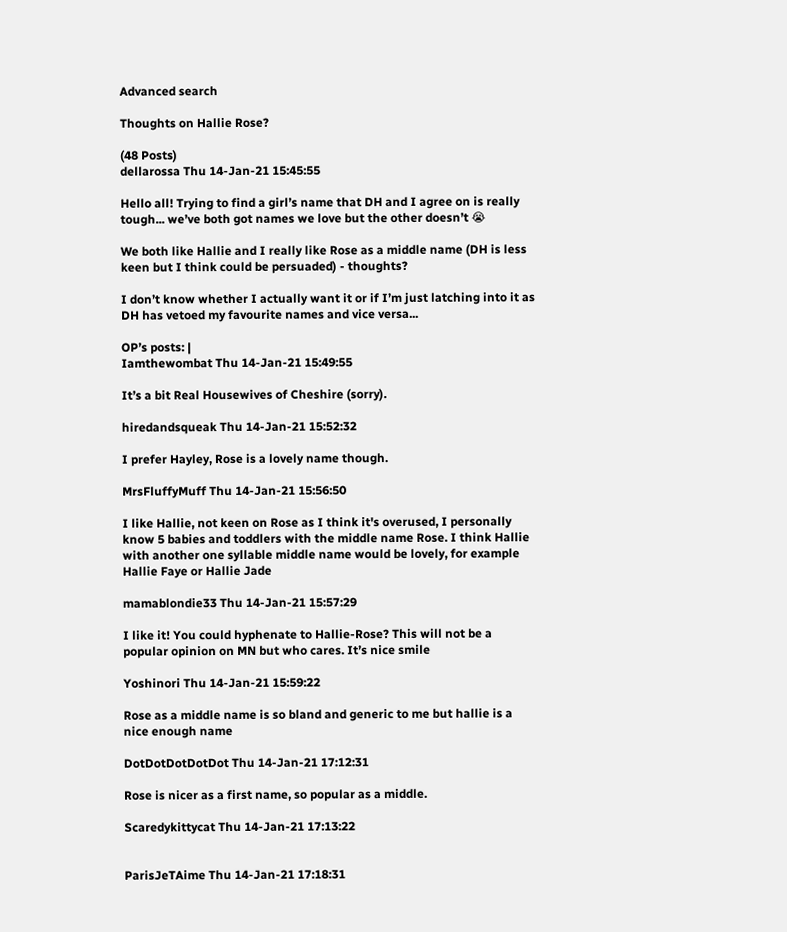Advanced search

Thoughts on Hallie Rose?

(48 Posts)
dellarossa Thu 14-Jan-21 15:45:55

Hello all! Trying to find a girl’s name that DH and I agree on is really tough... we’ve both got names we love but the other doesn’t 😭

We both like Hallie and I really like Rose as a middle name (DH is less keen but I think could be persuaded) - thoughts?

I don’t know whether I actually want it or if I’m just latching into it as DH has vetoed my favourite names and vice versa...

OP’s posts: |
Iamthewombat Thu 14-Jan-21 15:49:55

It’s a bit Real Housewives of Cheshire (sorry).

hiredandsqueak Thu 14-Jan-21 15:52:32

I prefer Hayley, Rose is a lovely name though.

MrsFluffyMuff Thu 14-Jan-21 15:56:50

I like Hallie, not keen on Rose as I think it's overused, I personally know 5 babies and toddlers with the middle name Rose. I think Hallie with another one syllable middle name would be lovely, for example Hallie Faye or Hallie Jade

mamablondie33 Thu 14-Jan-21 15:57:29

I like it! You could hyphenate to Hallie-Rose? This will not be a popular opinion on MN but who cares. It’s nice smile

Yoshinori Thu 14-Jan-21 15:59:22

Rose as a middle name is so bland and generic to me but hallie is a nice enough name

DotDotDotDotDot Thu 14-Jan-21 17:12:31

Rose is nicer as a first name, so popular as a middle.

Scaredykittycat Thu 14-Jan-21 17:13:22


ParisJeTAime Thu 14-Jan-21 17:18:31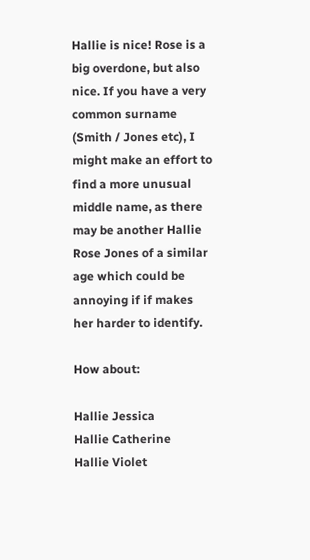Hallie is nice! Rose is a big overdone, but also nice. If you have a very common surname (Smith / Jones etc), I might make an effort to find a more unusual middle name, as there may be another Hallie Rose Jones of a similar age which could be annoying if if makes her harder to identify.

How about:

Hallie Jessica
Hallie Catherine
Hallie Violet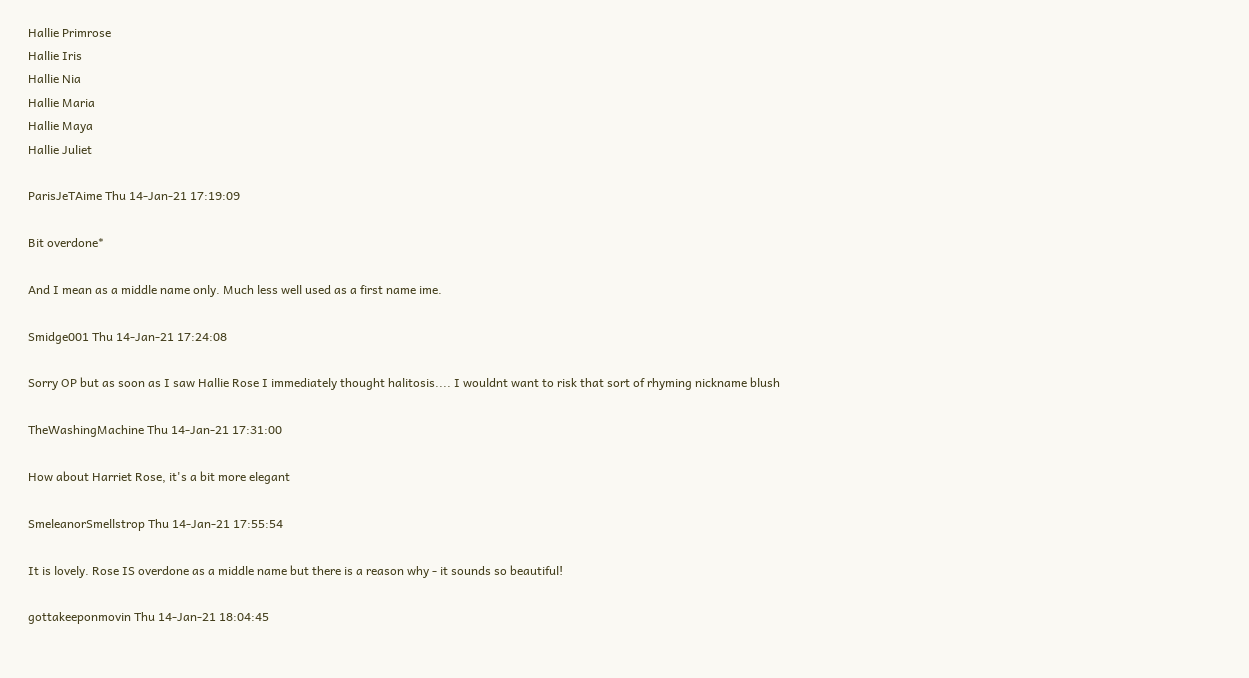Hallie Primrose
Hallie Iris
Hallie Nia
Hallie Maria
Hallie Maya
Hallie Juliet

ParisJeTAime Thu 14-Jan-21 17:19:09

Bit overdone*

And I mean as a middle name only. Much less well used as a first name ime.

Smidge001 Thu 14-Jan-21 17:24:08

Sorry OP but as soon as I saw Hallie Rose I immediately thought halitosis.... I wouldnt want to risk that sort of rhyming nickname blush

TheWashingMachine Thu 14-Jan-21 17:31:00

How about Harriet Rose, it's a bit more elegant

SmeleanorSmellstrop Thu 14-Jan-21 17:55:54

It is lovely. Rose IS overdone as a middle name but there is a reason why - it sounds so beautiful!

gottakeeponmovin Thu 14-Jan-21 18:04:45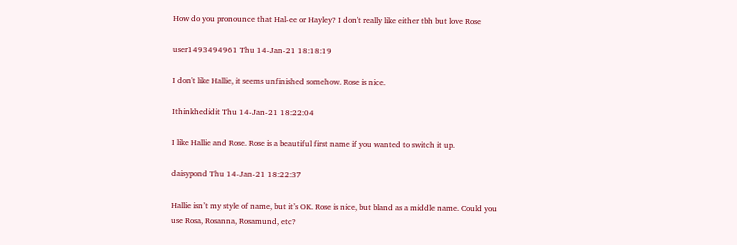How do you pronounce that Hal-ee or Hayley? I don't really like either tbh but love Rose

user1493494961 Thu 14-Jan-21 18:18:19

I don't like Hallie, it seems unfinished somehow. Rose is nice.

Ithinkhedidit Thu 14-Jan-21 18:22:04

I like Hallie and Rose. Rose is a beautiful first name if you wanted to switch it up.

daisypond Thu 14-Jan-21 18:22:37

Hallie isn’t my style of name, but it’s OK. Rose is nice, but bland as a middle name. Could you use Rosa, Rosanna, Rosamund, etc?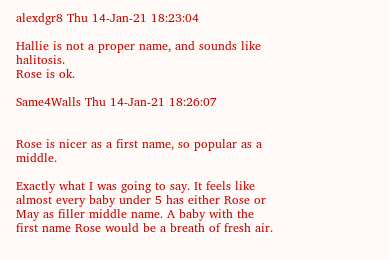alexdgr8 Thu 14-Jan-21 18:23:04

Hallie is not a proper name, and sounds like halitosis.
Rose is ok.

Same4Walls Thu 14-Jan-21 18:26:07


Rose is nicer as a first name, so popular as a middle.

Exactly what I was going to say. It feels like almost every baby under 5 has either Rose or May as filler middle name. A baby with the first name Rose would be a breath of fresh air.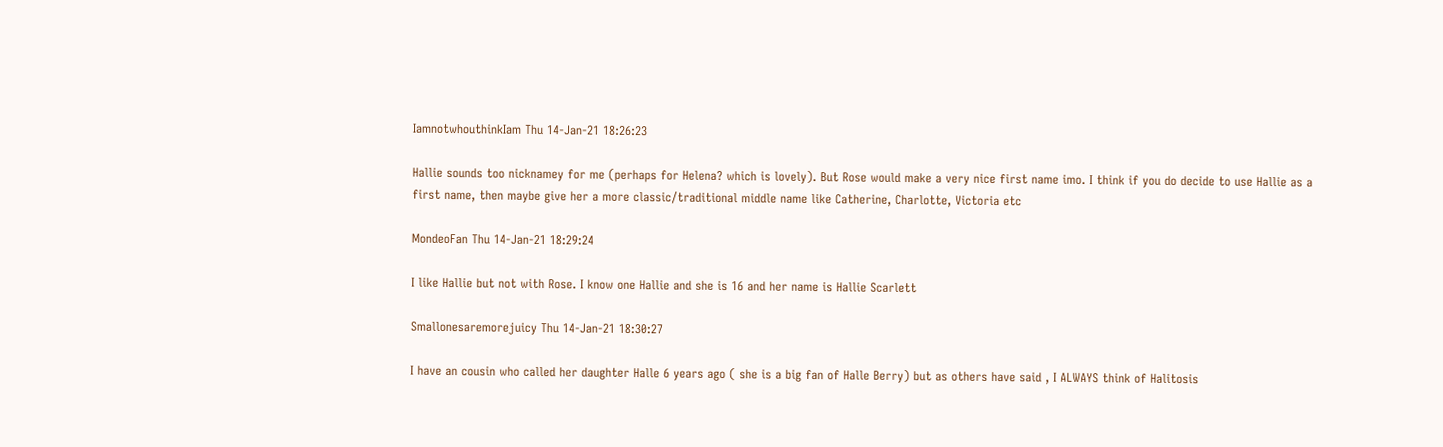IamnotwhouthinkIam Thu 14-Jan-21 18:26:23

Hallie sounds too nicknamey for me (perhaps for Helena? which is lovely). But Rose would make a very nice first name imo. I think if you do decide to use Hallie as a first name, then maybe give her a more classic/traditional middle name like Catherine, Charlotte, Victoria etc

MondeoFan Thu 14-Jan-21 18:29:24

I like Hallie but not with Rose. I know one Hallie and she is 16 and her name is Hallie Scarlett

Smallonesaremorejuicy Thu 14-Jan-21 18:30:27

I have an cousin who called her daughter Halle 6 years ago ( she is a big fan of Halle Berry) but as others have said , I ALWAYS think of Halitosis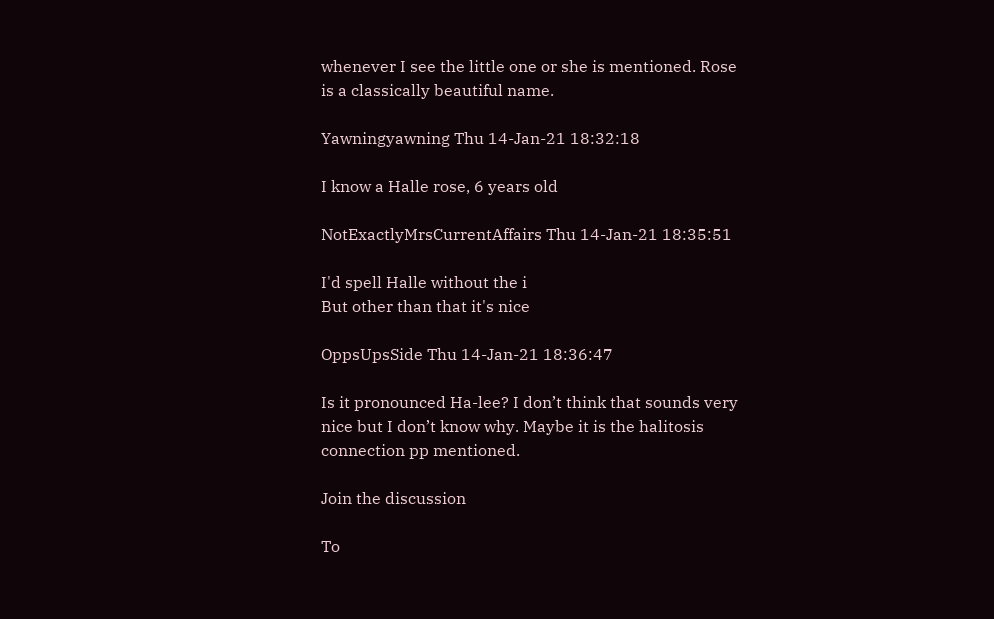whenever I see the little one or she is mentioned. Rose is a classically beautiful name.

Yawningyawning Thu 14-Jan-21 18:32:18

I know a Halle rose, 6 years old

NotExactlyMrsCurrentAffairs Thu 14-Jan-21 18:35:51

I'd spell Halle without the i
But other than that it's nice

OppsUpsSide Thu 14-Jan-21 18:36:47

Is it pronounced Ha-lee? I don’t think that sounds very nice but I don’t know why. Maybe it is the halitosis connection pp mentioned.

Join the discussion

To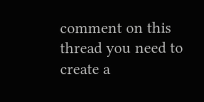comment on this thread you need to create a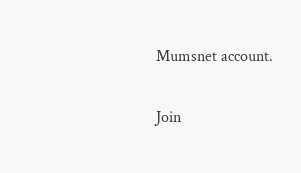Mumsnet account.

Join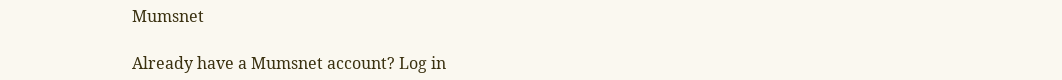Mumsnet

Already have a Mumsnet account? Log in